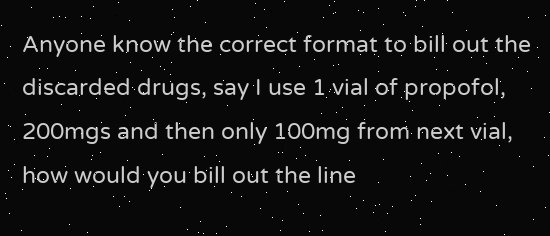Anyone know the correct format to bill out the discarded drugs, say I use 1 vial of propofol, 200mgs and then only 100mg from next vial, how would you bill out the line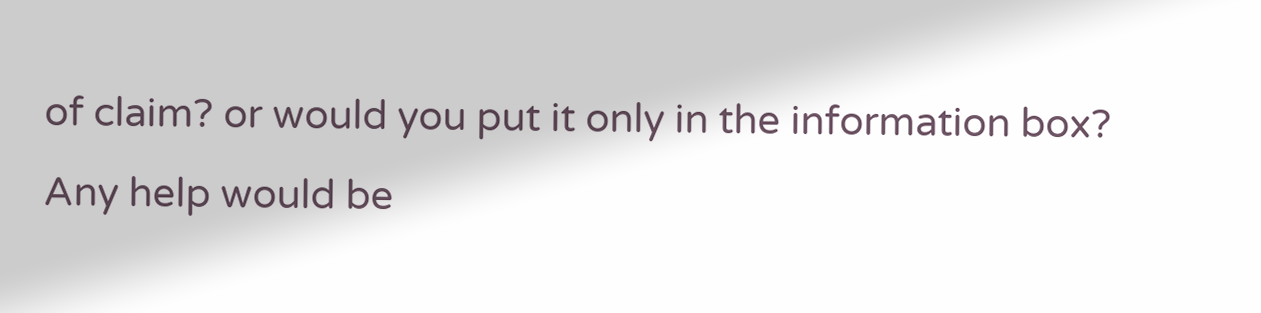of claim? or would you put it only in the information box?
Any help would be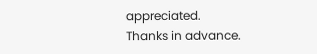appreciated.
Thanks in advance.